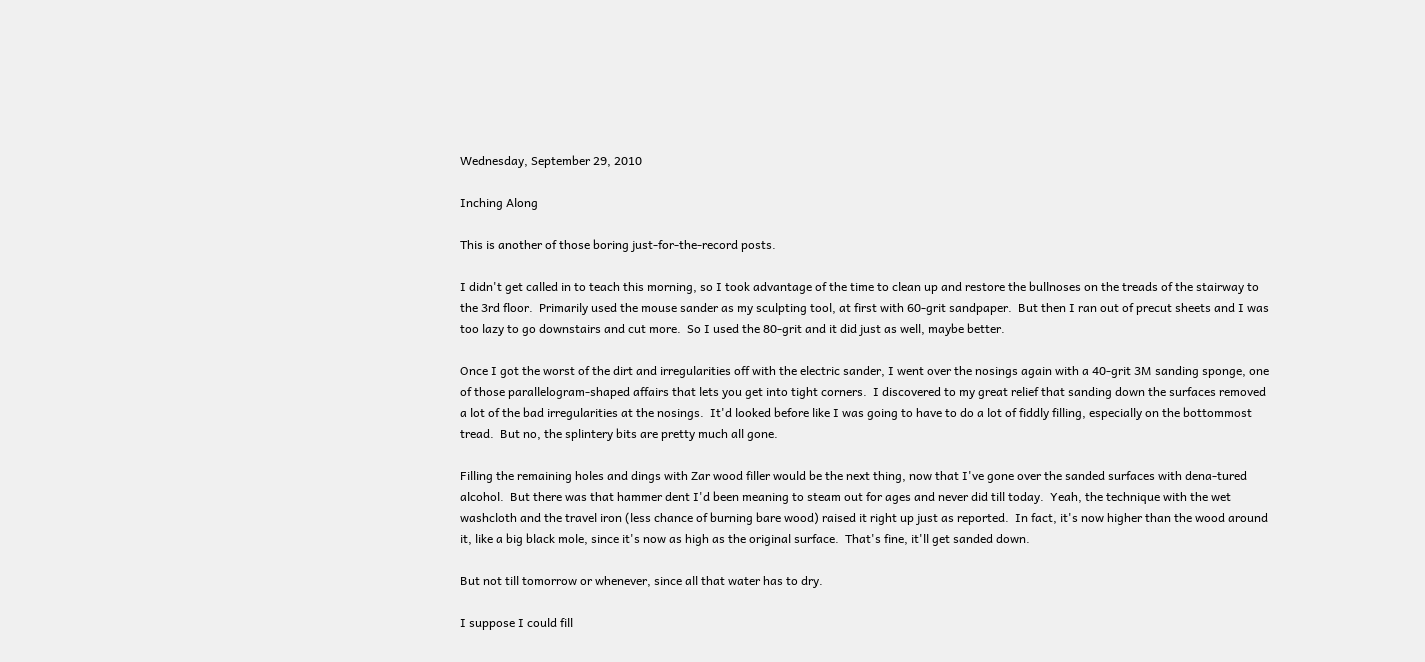Wednesday, September 29, 2010

Inching Along

This is another of those boring just-for-the-record posts.

I didn't get called in to teach this morning, so I took advantage of the time to clean up and restore the bullnoses on the treads of the stairway to the 3rd floor.  Primarily used the mouse sander as my sculpting tool, at first with 60-grit sandpaper.  But then I ran out of precut sheets and I was too lazy to go downstairs and cut more.  So I used the 80-grit and it did just as well, maybe better.

Once I got the worst of the dirt and irregularities off with the electric sander, I went over the nosings again with a 40-grit 3M sanding sponge, one of those parallelogram-shaped affairs that lets you get into tight corners.  I discovered to my great relief that sanding down the surfaces removed a lot of the bad irregularities at the nosings.  It'd looked before like I was going to have to do a lot of fiddly filling, especially on the bottommost tread.  But no, the splintery bits are pretty much all gone.

Filling the remaining holes and dings with Zar wood filler would be the next thing, now that I've gone over the sanded surfaces with dena-tured alcohol.  But there was that hammer dent I'd been meaning to steam out for ages and never did till today.  Yeah, the technique with the wet washcloth and the travel iron (less chance of burning bare wood) raised it right up just as reported.  In fact, it's now higher than the wood around it, like a big black mole, since it's now as high as the original surface.  That's fine, it'll get sanded down.

But not till tomorrow or whenever, since all that water has to dry.

I suppose I could fill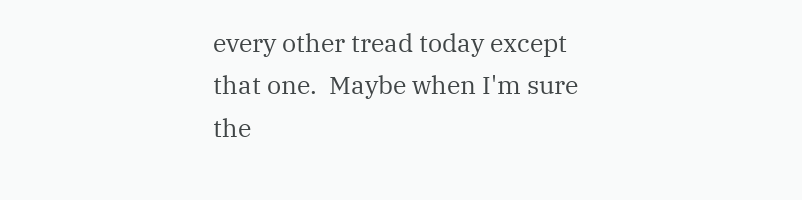every other tread today except that one.  Maybe when I'm sure the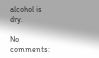alcohol is dry.

No comments: